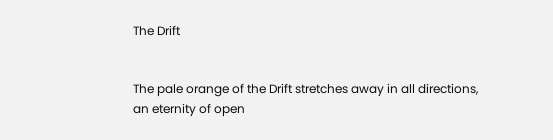The Drift


The pale orange of the Drift stretches away in all directions, an eternity of open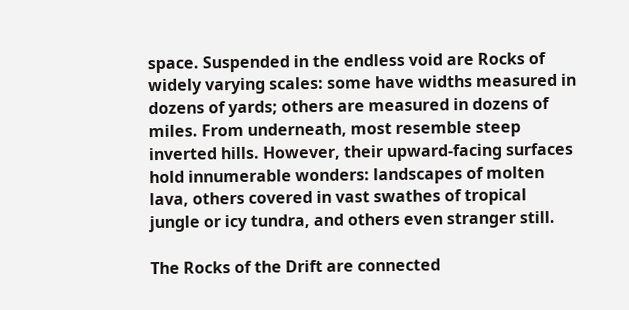space. Suspended in the endless void are Rocks of widely varying scales: some have widths measured in dozens of yards; others are measured in dozens of miles. From underneath, most resemble steep inverted hills. However, their upward-facing surfaces hold innumerable wonders: landscapes of molten lava, others covered in vast swathes of tropical jungle or icy tundra, and others even stranger still.

The Rocks of the Drift are connected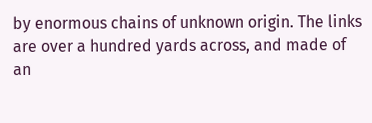by enormous chains of unknown origin. The links are over a hundred yards across, and made of an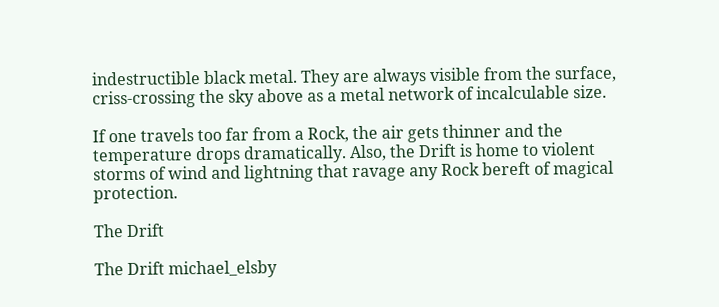indestructible black metal. They are always visible from the surface, criss-crossing the sky above as a metal network of incalculable size.

If one travels too far from a Rock, the air gets thinner and the temperature drops dramatically. Also, the Drift is home to violent storms of wind and lightning that ravage any Rock bereft of magical protection.

The Drift

The Drift michael_elsby